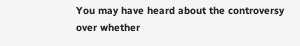You may have heard about the controversy over whether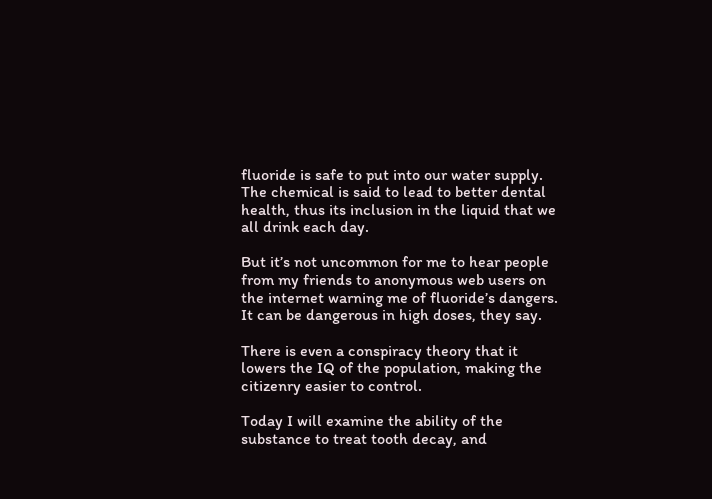fluoride is safe to put into our water supply. The chemical is said to lead to better dental health, thus its inclusion in the liquid that we all drink each day.

But it’s not uncommon for me to hear people from my friends to anonymous web users on the internet warning me of fluoride’s dangers. It can be dangerous in high doses, they say.

There is even a conspiracy theory that it lowers the IQ of the population, making the citizenry easier to control.

Today I will examine the ability of the substance to treat tooth decay, and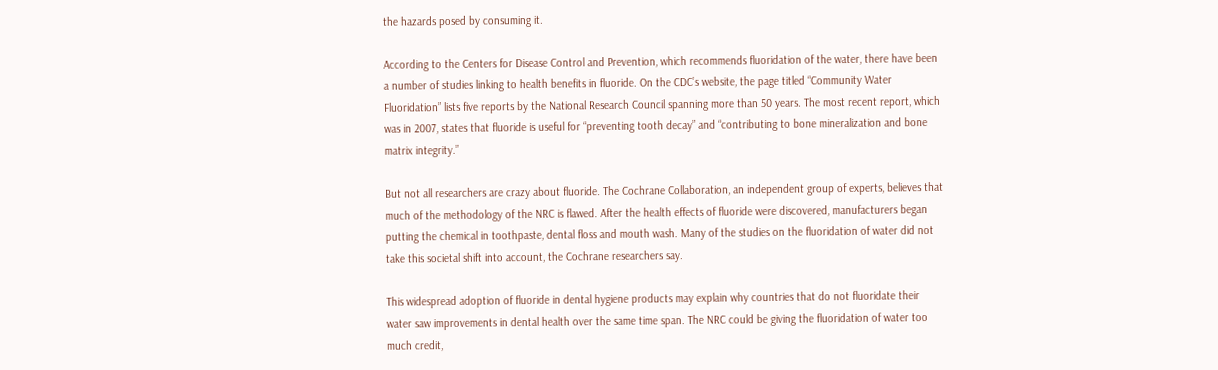the hazards posed by consuming it.

According to the Centers for Disease Control and Prevention, which recommends fluoridation of the water, there have been a number of studies linking to health benefits in fluoride. On the CDC’s website, the page titled “Community Water Fluoridation” lists five reports by the National Research Council spanning more than 50 years. The most recent report, which was in 2007, states that fluoride is useful for “preventing tooth decay” and “contributing to bone mineralization and bone matrix integrity.”

But not all researchers are crazy about fluoride. The Cochrane Collaboration, an independent group of experts, believes that much of the methodology of the NRC is flawed. After the health effects of fluoride were discovered, manufacturers began putting the chemical in toothpaste, dental floss and mouth wash. Many of the studies on the fluoridation of water did not take this societal shift into account, the Cochrane researchers say.

This widespread adoption of fluoride in dental hygiene products may explain why countries that do not fluoridate their water saw improvements in dental health over the same time span. The NRC could be giving the fluoridation of water too much credit,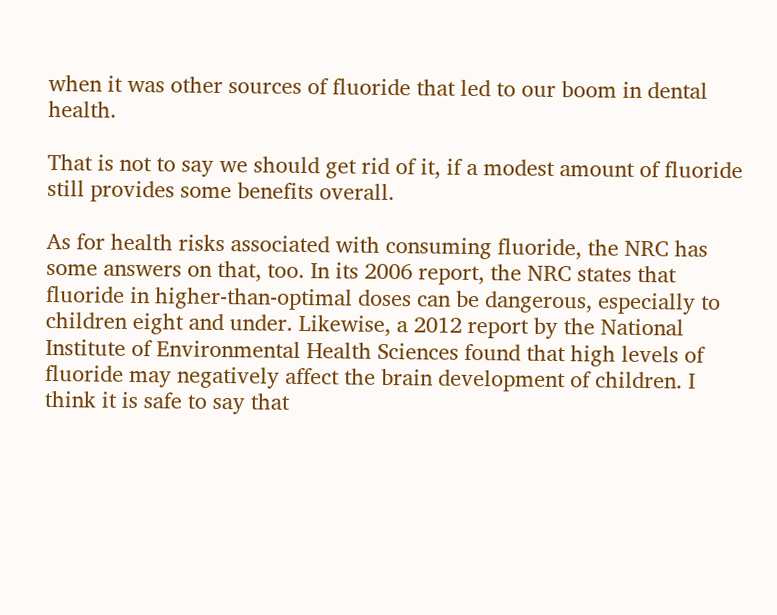when it was other sources of fluoride that led to our boom in dental health.

That is not to say we should get rid of it, if a modest amount of fluoride still provides some benefits overall.

As for health risks associated with consuming fluoride, the NRC has some answers on that, too. In its 2006 report, the NRC states that fluoride in higher-than-optimal doses can be dangerous, especially to children eight and under. Likewise, a 2012 report by the National Institute of Environmental Health Sciences found that high levels of fluoride may negatively affect the brain development of children. I think it is safe to say that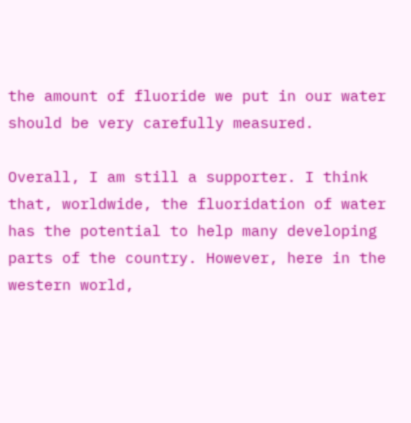the amount of fluoride we put in our water should be very carefully measured.

Overall, I am still a supporter. I think that, worldwide, the fluoridation of water has the potential to help many developing parts of the country. However, here in the western world,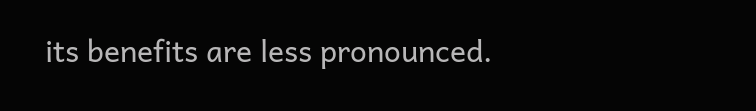its benefits are less pronounced.